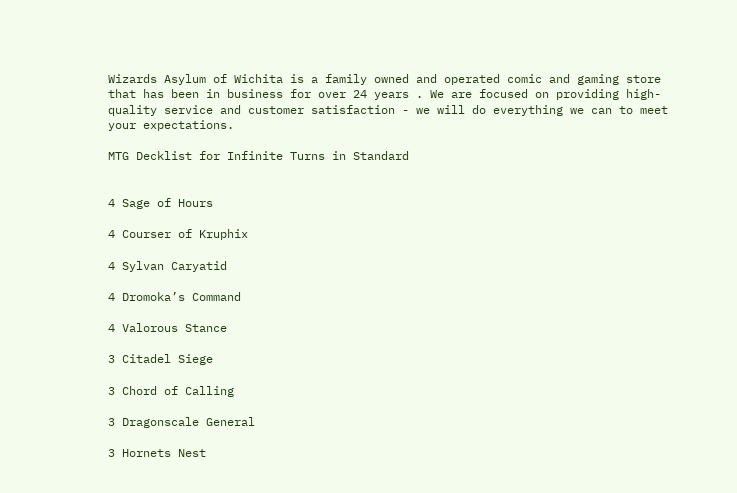Wizards Asylum of Wichita is a family owned and operated comic and gaming store that has been in business for over 24 years . We are focused on providing high-quality service and customer satisfaction - we will do everything we can to meet your expectations.

MTG Decklist for Infinite Turns in Standard


4 Sage of Hours

4 Courser of Kruphix

4 Sylvan Caryatid

4 Dromoka’s Command

4 Valorous Stance

3 Citadel Siege

3 Chord of Calling

3 Dragonscale General

3 Hornets Nest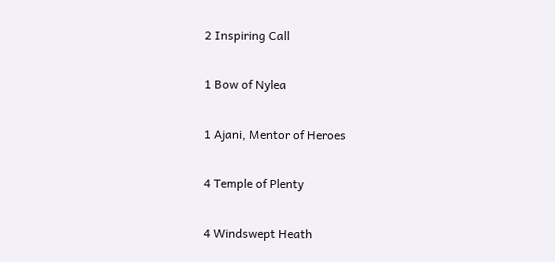2 Inspiring Call

1 Bow of Nylea

1 Ajani, Mentor of Heroes

4 Temple of Plenty

4 Windswept Heath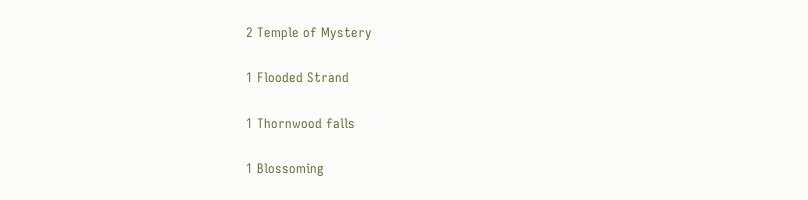2 Temple of Mystery

1 Flooded Strand

1 Thornwood falls

1 Blossoming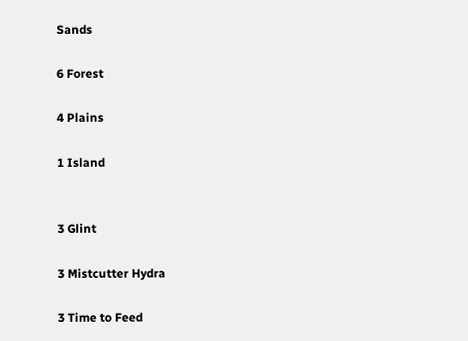Sands

6 Forest

4 Plains

1 Island


3 Glint

3 Mistcutter Hydra

3 Time to Feed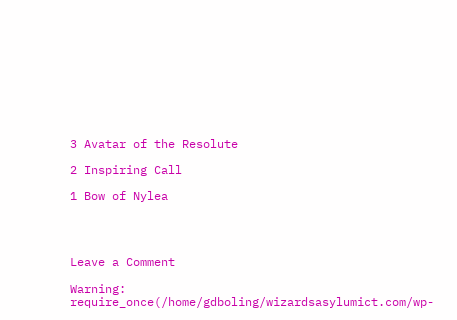3 Avatar of the Resolute

2 Inspiring Call

1 Bow of Nylea




Leave a Comment

Warning: require_once(/home/gdboling/wizardsasylumict.com/wp-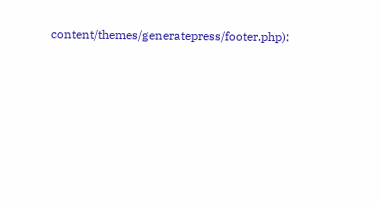content/themes/generatepress/footer.php):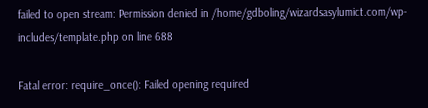failed to open stream: Permission denied in /home/gdboling/wizardsasylumict.com/wp-includes/template.php on line 688

Fatal error: require_once(): Failed opening required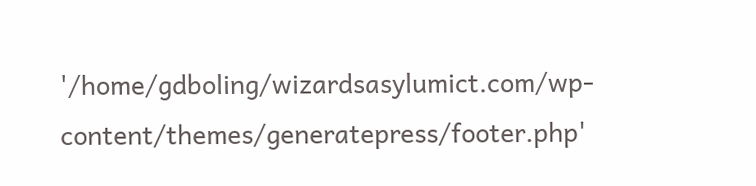'/home/gdboling/wizardsasylumict.com/wp-content/themes/generatepress/footer.php'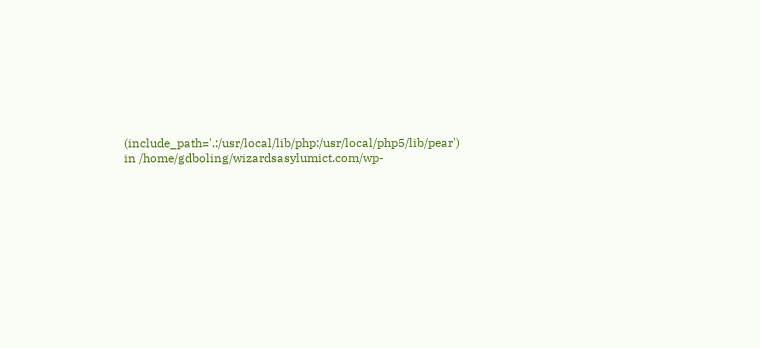(include_path='.:/usr/local/lib/php:/usr/local/php5/lib/pear') in /home/gdboling/wizardsasylumict.com/wp-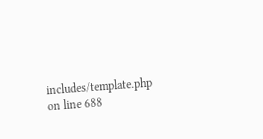includes/template.php on line 688